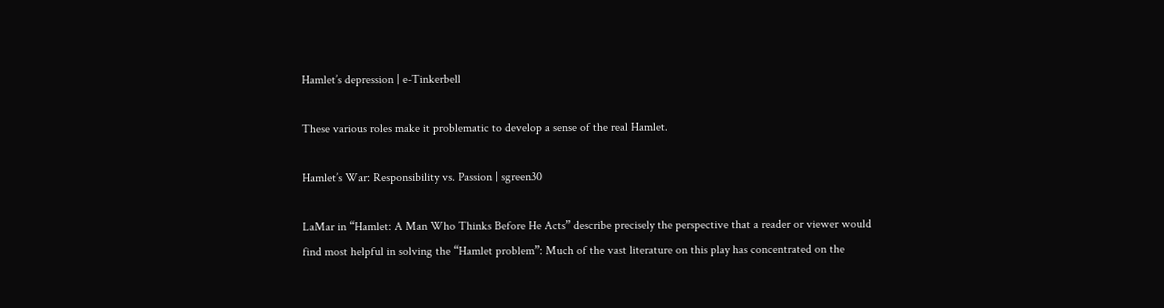Hamlet’s depression | e-Tinkerbell

These various roles make it problematic to develop a sense of the real Hamlet.

Hamlet’s War: Responsibility vs. Passion | sgreen30

LaMar in “Hamlet: A Man Who Thinks Before He Acts” describe precisely the perspective that a reader or viewer would find most helpful in solving the “Hamlet problem”: Much of the vast literature on this play has concentrated on the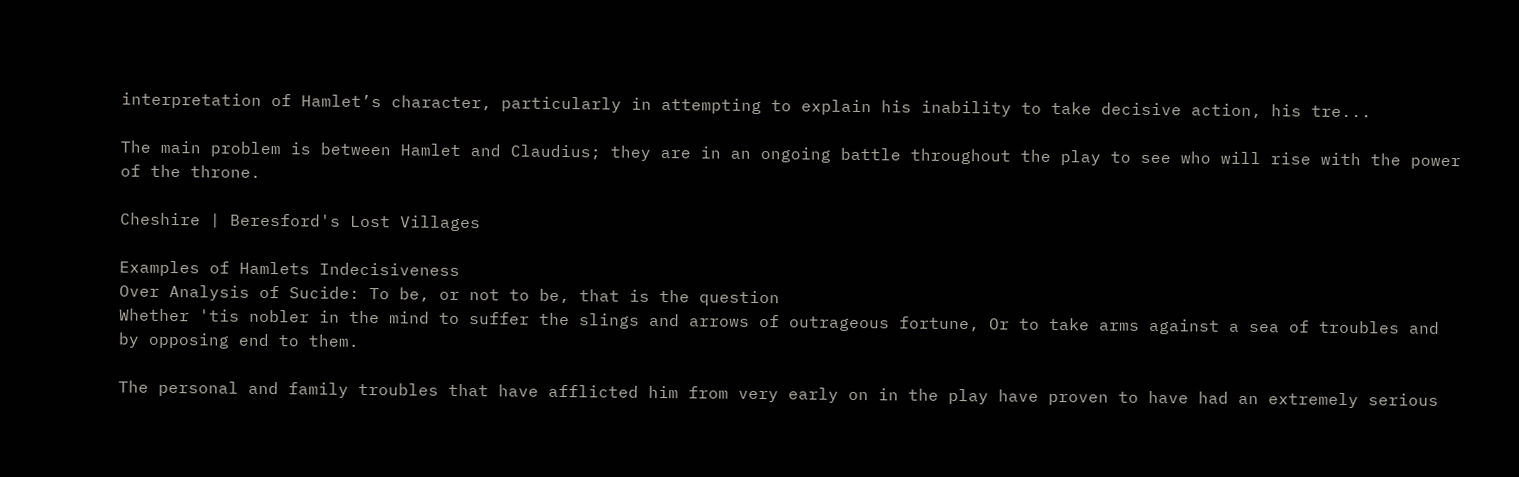interpretation of Hamlet’s character, particularly in attempting to explain his inability to take decisive action, his tre...

The main problem is between Hamlet and Claudius; they are in an ongoing battle throughout the play to see who will rise with the power of the throne.

Cheshire | Beresford's Lost Villages

Examples of Hamlets Indecisiveness
Over Analysis of Sucide: To be, or not to be, that is the question
Whether 'tis nobler in the mind to suffer the slings and arrows of outrageous fortune, Or to take arms against a sea of troubles and by opposing end to them.

The personal and family troubles that have afflicted him from very early on in the play have proven to have had an extremely serious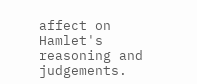affect on Hamlet's reasoning and judgements.